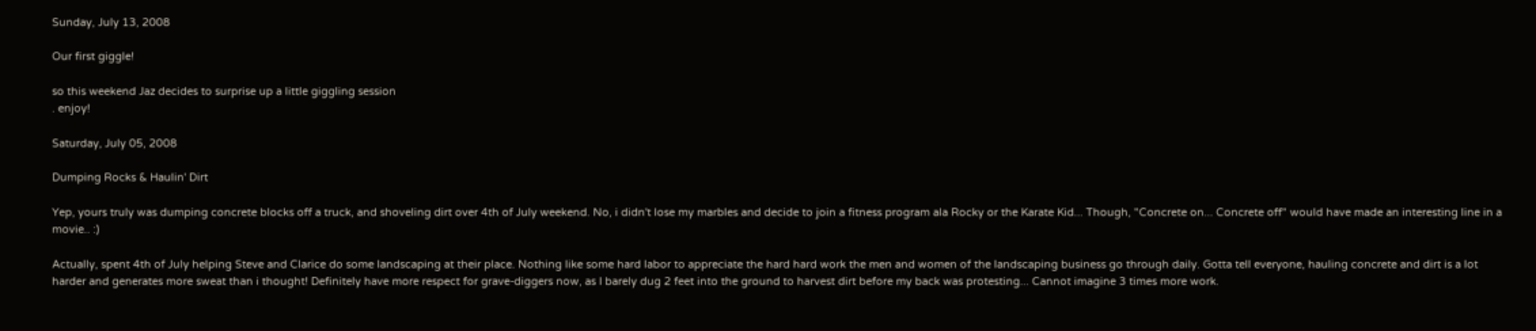Sunday, July 13, 2008

Our first giggle!

so this weekend Jaz decides to surprise up a little giggling session
. enjoy!

Saturday, July 05, 2008

Dumping Rocks & Haulin' Dirt

Yep, yours truly was dumping concrete blocks off a truck, and shoveling dirt over 4th of July weekend. No, i didn't lose my marbles and decide to join a fitness program ala Rocky or the Karate Kid... Though, "Concrete on... Concrete off" would have made an interesting line in a movie.. :)

Actually, spent 4th of July helping Steve and Clarice do some landscaping at their place. Nothing like some hard labor to appreciate the hard hard work the men and women of the landscaping business go through daily. Gotta tell everyone, hauling concrete and dirt is a lot harder and generates more sweat than i thought! Definitely have more respect for grave-diggers now, as I barely dug 2 feet into the ground to harvest dirt before my back was protesting... Cannot imagine 3 times more work.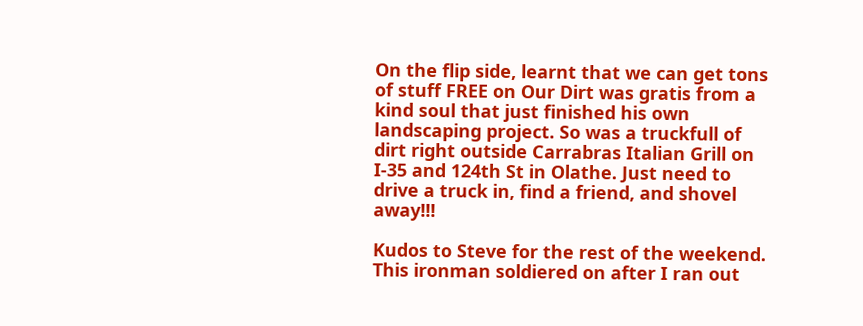On the flip side, learnt that we can get tons of stuff FREE on Our Dirt was gratis from a kind soul that just finished his own landscaping project. So was a truckfull of dirt right outside Carrabras Italian Grill on I-35 and 124th St in Olathe. Just need to drive a truck in, find a friend, and shovel away!!!

Kudos to Steve for the rest of the weekend. This ironman soldiered on after I ran out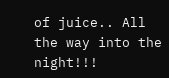of juice.. All the way into the night!!!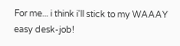For me... i think i'll stick to my WAAAY easy desk-job!